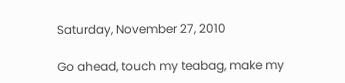Saturday, November 27, 2010

Go ahead, touch my teabag, make my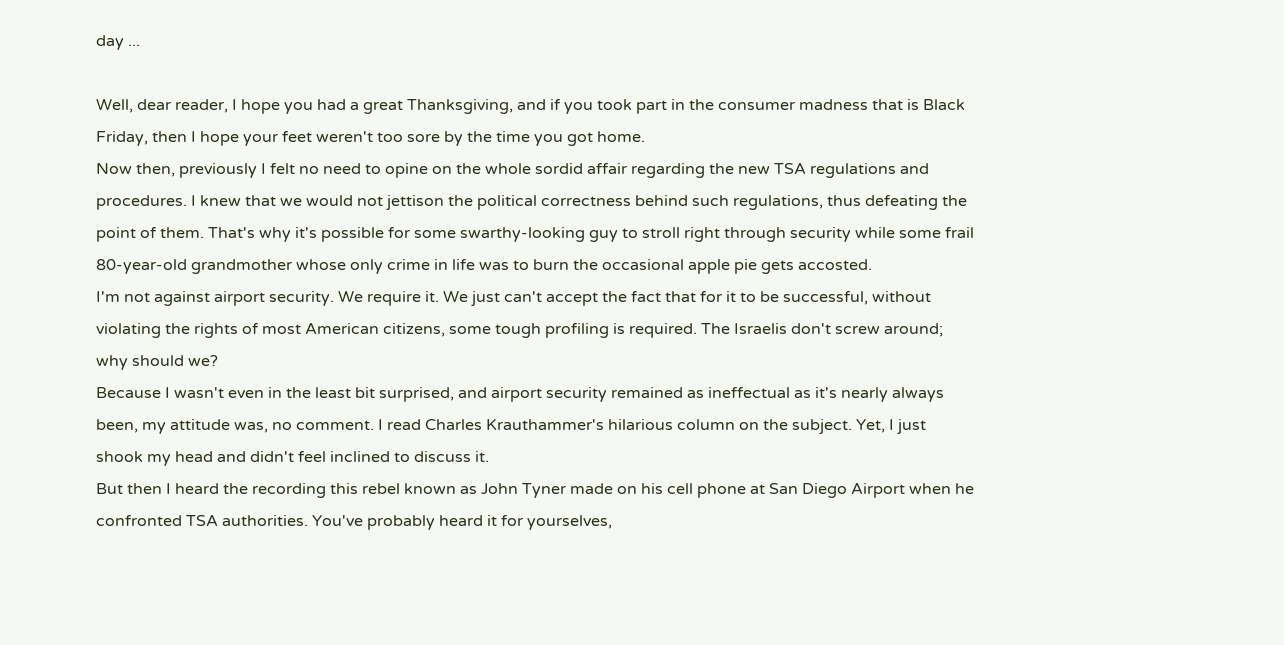day ...

Well, dear reader, I hope you had a great Thanksgiving, and if you took part in the consumer madness that is Black Friday, then I hope your feet weren't too sore by the time you got home.
Now then, previously I felt no need to opine on the whole sordid affair regarding the new TSA regulations and procedures. I knew that we would not jettison the political correctness behind such regulations, thus defeating the point of them. That's why it's possible for some swarthy-looking guy to stroll right through security while some frail 80-year-old grandmother whose only crime in life was to burn the occasional apple pie gets accosted.
I'm not against airport security. We require it. We just can't accept the fact that for it to be successful, without violating the rights of most American citizens, some tough profiling is required. The Israelis don't screw around; why should we?
Because I wasn't even in the least bit surprised, and airport security remained as ineffectual as it's nearly always been, my attitude was, no comment. I read Charles Krauthammer's hilarious column on the subject. Yet, I just shook my head and didn't feel inclined to discuss it.
But then I heard the recording this rebel known as John Tyner made on his cell phone at San Diego Airport when he confronted TSA authorities. You've probably heard it for yourselves,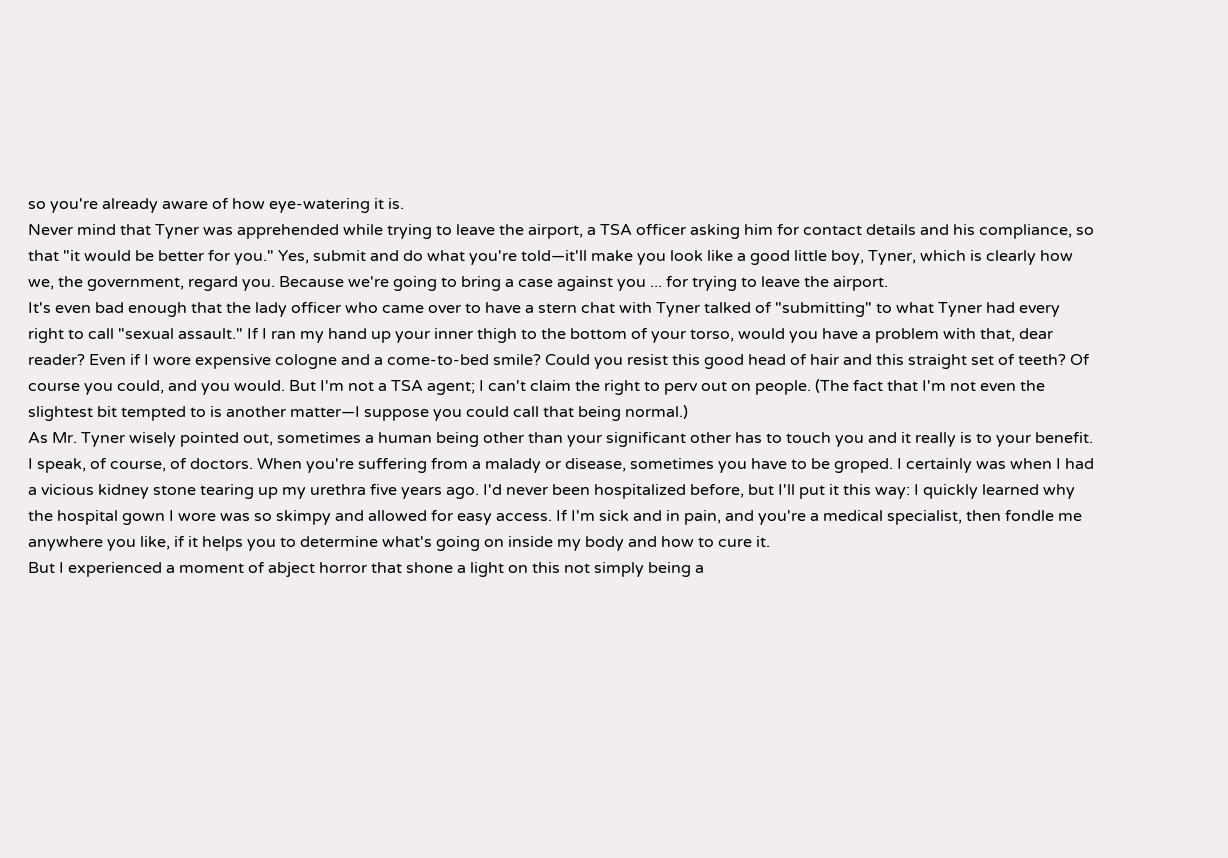so you're already aware of how eye-watering it is.
Never mind that Tyner was apprehended while trying to leave the airport, a TSA officer asking him for contact details and his compliance, so that "it would be better for you." Yes, submit and do what you're told—it'll make you look like a good little boy, Tyner, which is clearly how we, the government, regard you. Because we're going to bring a case against you ... for trying to leave the airport.
It's even bad enough that the lady officer who came over to have a stern chat with Tyner talked of "submitting" to what Tyner had every right to call "sexual assault." If I ran my hand up your inner thigh to the bottom of your torso, would you have a problem with that, dear reader? Even if I wore expensive cologne and a come-to-bed smile? Could you resist this good head of hair and this straight set of teeth? Of course you could, and you would. But I'm not a TSA agent; I can't claim the right to perv out on people. (The fact that I'm not even the slightest bit tempted to is another matter—I suppose you could call that being normal.)
As Mr. Tyner wisely pointed out, sometimes a human being other than your significant other has to touch you and it really is to your benefit. I speak, of course, of doctors. When you're suffering from a malady or disease, sometimes you have to be groped. I certainly was when I had a vicious kidney stone tearing up my urethra five years ago. I'd never been hospitalized before, but I'll put it this way: I quickly learned why the hospital gown I wore was so skimpy and allowed for easy access. If I'm sick and in pain, and you're a medical specialist, then fondle me anywhere you like, if it helps you to determine what's going on inside my body and how to cure it.
But I experienced a moment of abject horror that shone a light on this not simply being a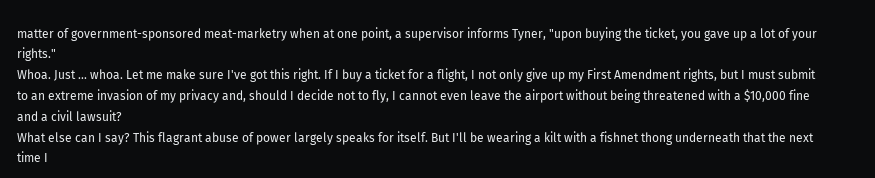matter of government-sponsored meat-marketry when at one point, a supervisor informs Tyner, "upon buying the ticket, you gave up a lot of your rights."
Whoa. Just ... whoa. Let me make sure I've got this right. If I buy a ticket for a flight, I not only give up my First Amendment rights, but I must submit to an extreme invasion of my privacy and, should I decide not to fly, I cannot even leave the airport without being threatened with a $10,000 fine and a civil lawsuit?
What else can I say? This flagrant abuse of power largely speaks for itself. But I'll be wearing a kilt with a fishnet thong underneath that the next time I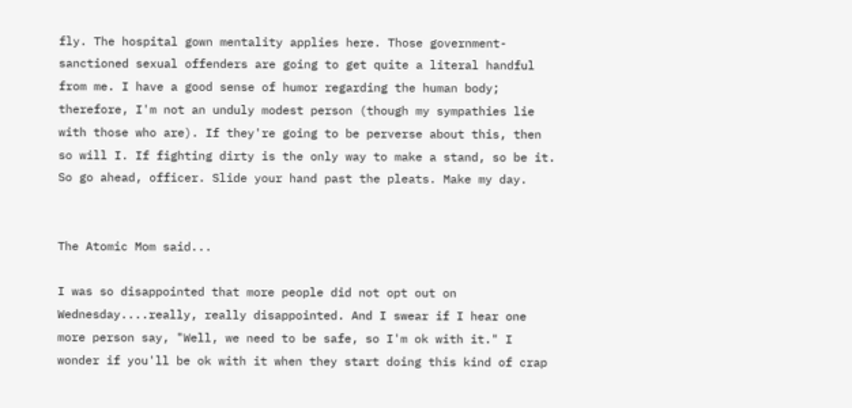fly. The hospital gown mentality applies here. Those government-sanctioned sexual offenders are going to get quite a literal handful from me. I have a good sense of humor regarding the human body; therefore, I'm not an unduly modest person (though my sympathies lie with those who are). If they're going to be perverse about this, then so will I. If fighting dirty is the only way to make a stand, so be it.
So go ahead, officer. Slide your hand past the pleats. Make my day.


The Atomic Mom said...

I was so disappointed that more people did not opt out on Wednesday....really, really disappointed. And I swear if I hear one more person say, "Well, we need to be safe, so I'm ok with it." I wonder if you'll be ok with it when they start doing this kind of crap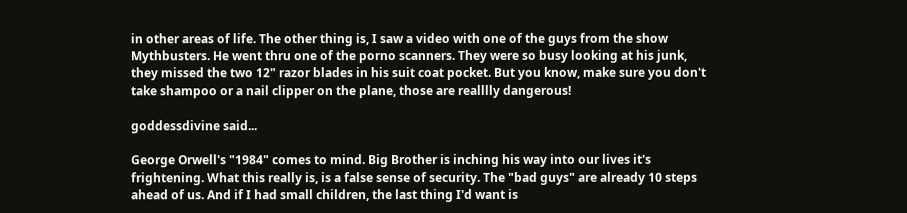in other areas of life. The other thing is, I saw a video with one of the guys from the show Mythbusters. He went thru one of the porno scanners. They were so busy looking at his junk, they missed the two 12" razor blades in his suit coat pocket. But you know, make sure you don't take shampoo or a nail clipper on the plane, those are realllly dangerous!

goddessdivine said...

George Orwell's "1984" comes to mind. Big Brother is inching his way into our lives it's frightening. What this really is, is a false sense of security. The "bad guys" are already 10 steps ahead of us. And if I had small children, the last thing I'd want is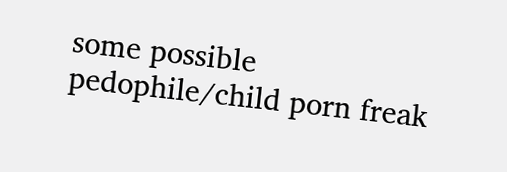some possible pedophile/child porn freak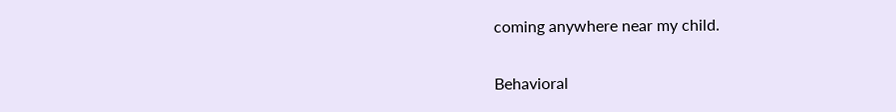coming anywhere near my child.

Behavioral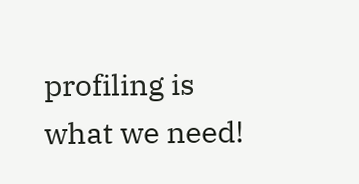profiling is what we need!